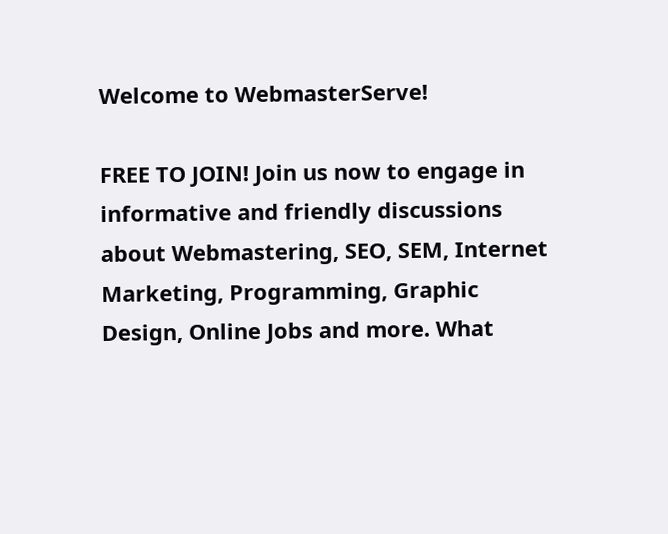Welcome to WebmasterServe!

FREE TO JOIN! Join us now to engage in informative and friendly discussions about Webmastering, SEO, SEM, Internet Marketing, Programming, Graphic Design, Online Jobs and more. What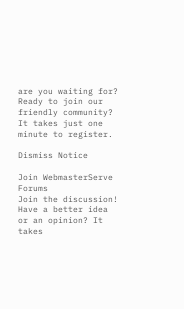are you waiting for? Ready to join our friendly community? It takes just one minute to register.

Dismiss Notice

Join WebmasterServe Forums
Join the discussion! Have a better idea or an opinion? It takes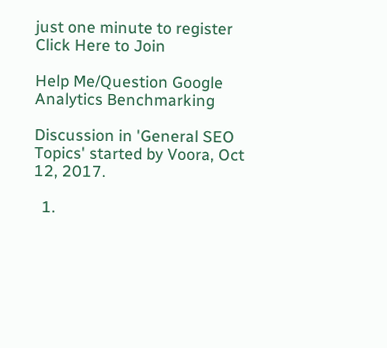just one minute to register Click Here to Join

Help Me/Question Google Analytics Benchmarking

Discussion in 'General SEO Topics' started by Voora, Oct 12, 2017.

  1.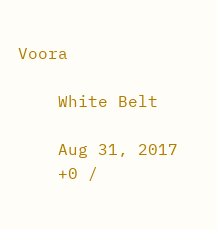Voora

    White Belt

    Aug 31, 2017
    +0 /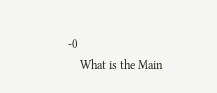-0
    What is the Main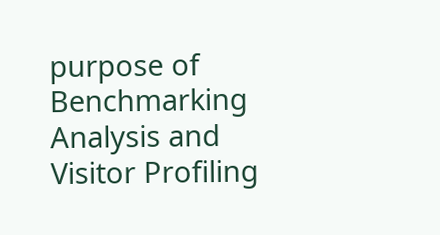purpose of Benchmarking Analysis and Visitor Profiling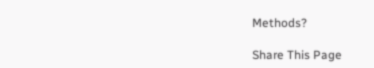Methods?

Share This Page